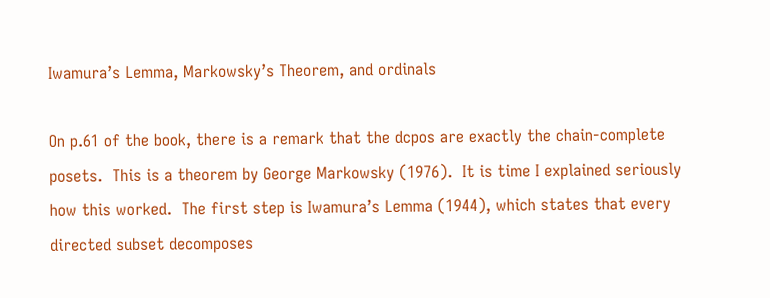Iwamura’s Lemma, Markowsky’s Theorem, and ordinals

On p.61 of the book, there is a remark that the dcpos are exactly the chain-complete posets.  This is a theorem by George Markowsky (1976).  It is time I explained seriously how this worked.  The first step is Iwamura’s Lemma (1944), which states that every directed subset decomposes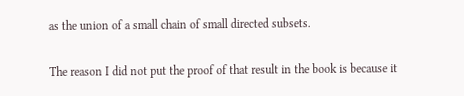as the union of a small chain of small directed subsets.

The reason I did not put the proof of that result in the book is because it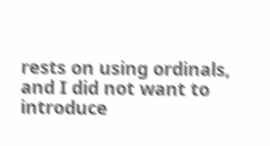rests on using ordinals, and I did not want to introduce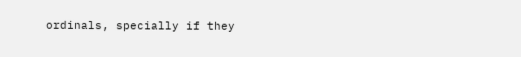ordinals, specially if they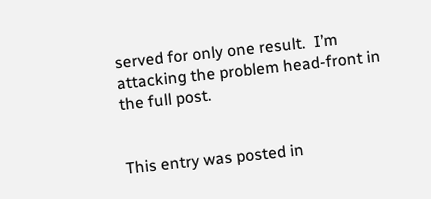served for only one result.  I’m attacking the problem head-front in the full post.


This entry was posted in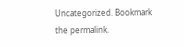Uncategorized. Bookmark the permalink.